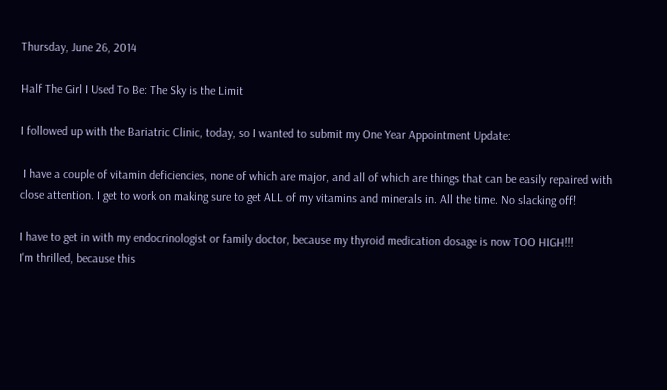Thursday, June 26, 2014

Half The Girl I Used To Be: The Sky is the Limit

I followed up with the Bariatric Clinic, today, so I wanted to submit my One Year Appointment Update:

 I have a couple of vitamin deficiencies, none of which are major, and all of which are things that can be easily repaired with close attention. I get to work on making sure to get ALL of my vitamins and minerals in. All the time. No slacking off!

I have to get in with my endocrinologist or family doctor, because my thyroid medication dosage is now TOO HIGH!!!
I'm thrilled, because this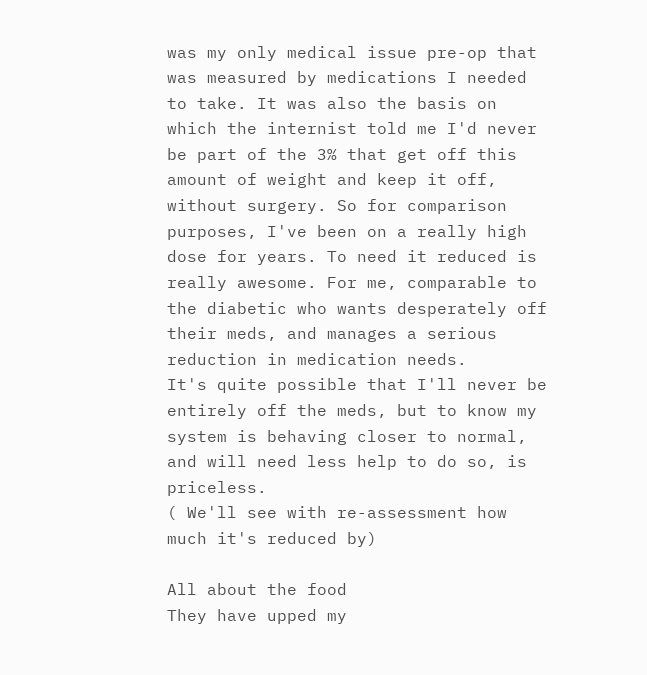was my only medical issue pre-op that was measured by medications I needed to take. It was also the basis on which the internist told me I'd never be part of the 3% that get off this amount of weight and keep it off, without surgery. So for comparison purposes, I've been on a really high dose for years. To need it reduced is really awesome. For me, comparable to the diabetic who wants desperately off their meds, and manages a serious reduction in medication needs.
It's quite possible that I'll never be entirely off the meds, but to know my system is behaving closer to normal, and will need less help to do so, is priceless.
( We'll see with re-assessment how much it's reduced by)

All about the food
They have upped my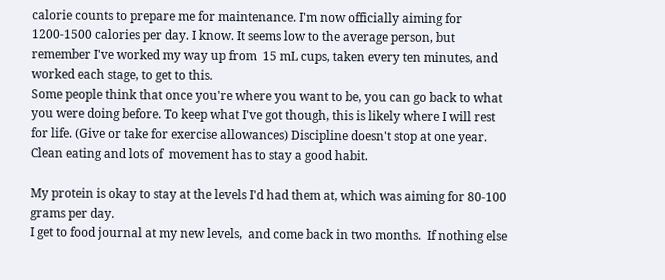calorie counts to prepare me for maintenance. I'm now officially aiming for 1200-1500 calories per day. I know. It seems low to the average person, but remember I've worked my way up from  15 mL cups, taken every ten minutes, and worked each stage, to get to this.
Some people think that once you're where you want to be, you can go back to what you were doing before. To keep what I've got though, this is likely where I will rest for life. (Give or take for exercise allowances) Discipline doesn't stop at one year. Clean eating and lots of  movement has to stay a good habit.

My protein is okay to stay at the levels I'd had them at, which was aiming for 80-100 grams per day.
I get to food journal at my new levels,  and come back in two months.  If nothing else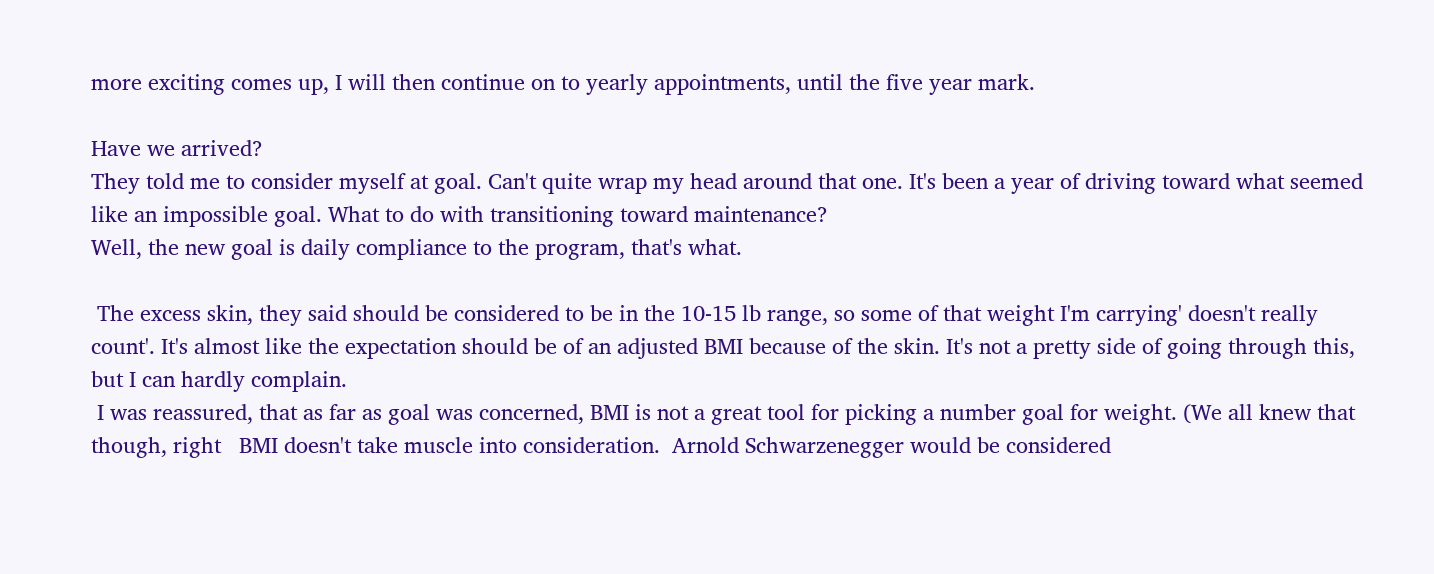more exciting comes up, I will then continue on to yearly appointments, until the five year mark.

Have we arrived?
They told me to consider myself at goal. Can't quite wrap my head around that one. It's been a year of driving toward what seemed like an impossible goal. What to do with transitioning toward maintenance?
Well, the new goal is daily compliance to the program, that's what.

 The excess skin, they said should be considered to be in the 10-15 lb range, so some of that weight I'm carrying' doesn't really count'. It's almost like the expectation should be of an adjusted BMI because of the skin. It's not a pretty side of going through this, but I can hardly complain.
 I was reassured, that as far as goal was concerned, BMI is not a great tool for picking a number goal for weight. (We all knew that though, right   BMI doesn't take muscle into consideration.  Arnold Schwarzenegger would be considered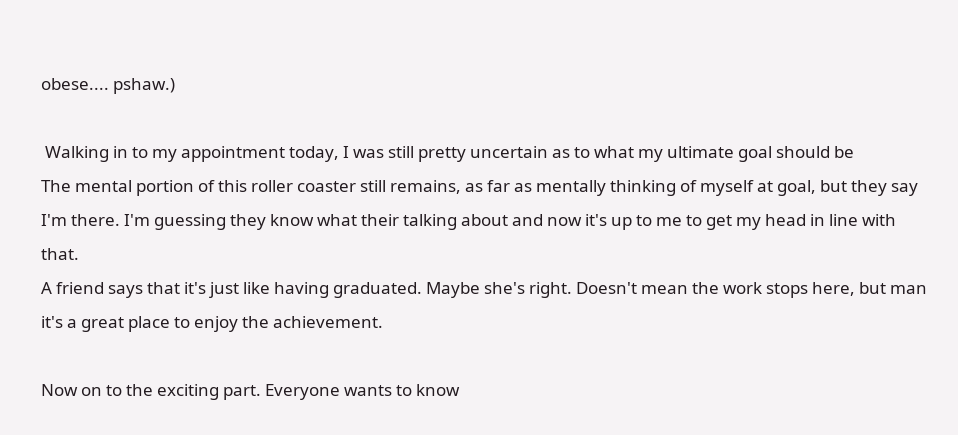obese.... pshaw.)

 Walking in to my appointment today, I was still pretty uncertain as to what my ultimate goal should be
The mental portion of this roller coaster still remains, as far as mentally thinking of myself at goal, but they say I'm there. I'm guessing they know what their talking about and now it's up to me to get my head in line with that.
A friend says that it's just like having graduated. Maybe she's right. Doesn't mean the work stops here, but man it's a great place to enjoy the achievement.

Now on to the exciting part. Everyone wants to know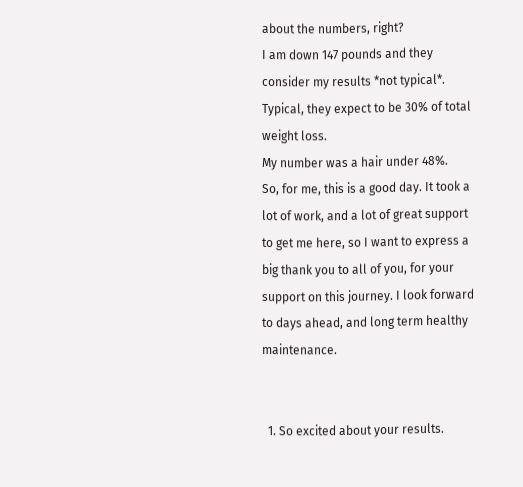about the numbers, right?
I am down 147 pounds and they consider my results *not typical*.
Typical, they expect to be 30% of total weight loss.
My number was a hair under 48%.
So, for me, this is a good day. It took a lot of work, and a lot of great support to get me here, so I want to express a big thank you to all of you, for your support on this journey. I look forward to days ahead, and long term healthy maintenance.


  1. So excited about your results.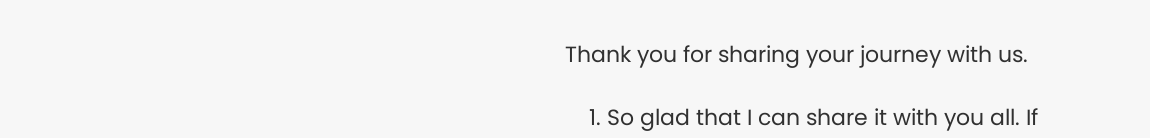Thank you for sharing your journey with us.

    1. So glad that I can share it with you all. If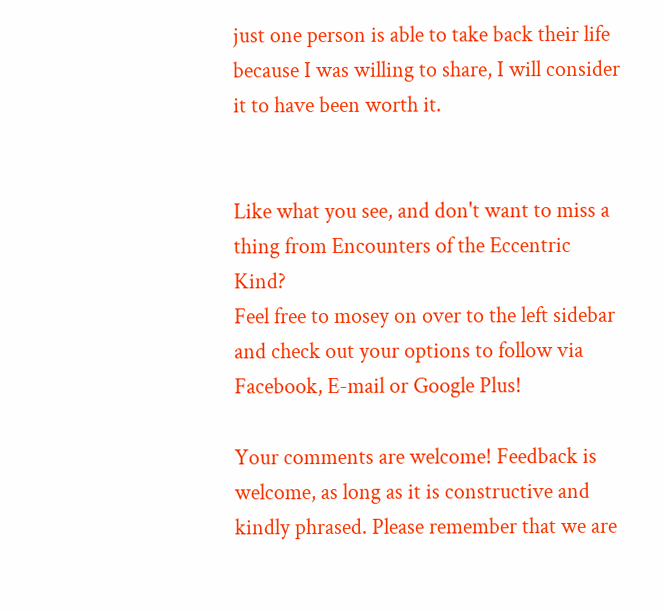just one person is able to take back their life because I was willing to share, I will consider it to have been worth it.


Like what you see, and don't want to miss a thing from Encounters of the Eccentric Kind?
Feel free to mosey on over to the left sidebar and check out your options to follow via Facebook, E-mail or Google Plus!

Your comments are welcome! Feedback is welcome, as long as it is constructive and kindly phrased. Please remember that we are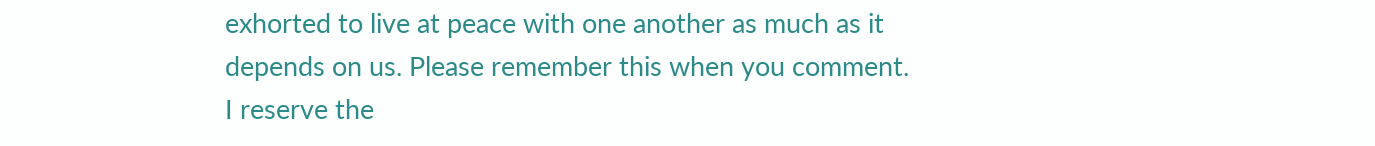exhorted to live at peace with one another as much as it depends on us. Please remember this when you comment.
I reserve the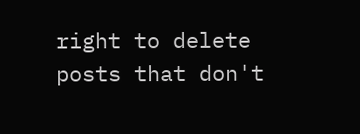right to delete posts that don't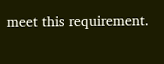meet this requirement.